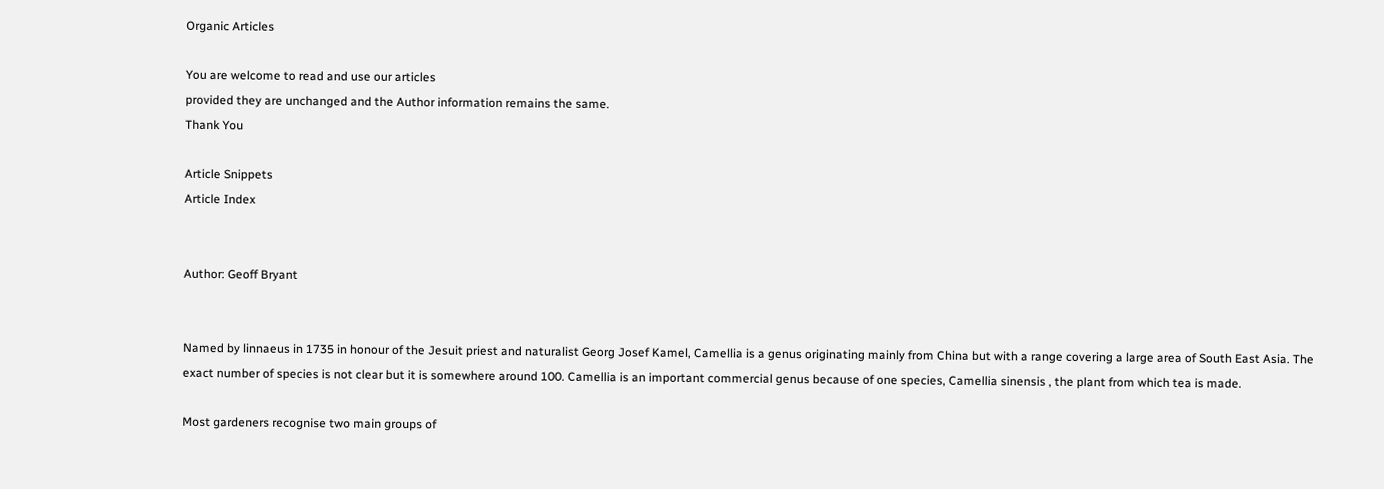Organic Articles

You are welcome to read and use our articles
provided they are unchanged and the Author information remains the same.
Thank You

Article Snippets
Article Index


Author: Geoff Bryant


Named by linnaeus in 1735 in honour of the Jesuit priest and naturalist Georg Josef Kamel, Camellia is a genus originating mainly from China but with a range covering a large area of South East Asia. The exact number of species is not clear but it is somewhere around 100. Camellia is an important commercial genus because of one species, Camellia sinensis , the plant from which tea is made.

Most gardeners recognise two main groups of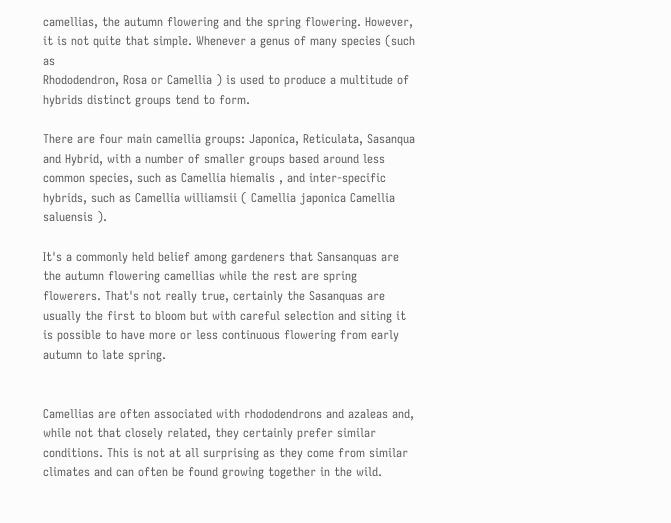camellias, the autumn flowering and the spring flowering. However, it is not quite that simple. Whenever a genus of many species (such as
Rhododendron, Rosa or Camellia ) is used to produce a multitude of hybrids distinct groups tend to form.

There are four main camellia groups: Japonica, Reticulata, Sasanqua and Hybrid, with a number of smaller groups based around less common species, such as Camellia hiemalis , and inter-specific hybrids, such as Camellia williamsii ( Camellia japonica Camellia saluensis ).

It's a commonly held belief among gardeners that Sansanquas are the autumn flowering camellias while the rest are spring flowerers. That's not really true, certainly the Sasanquas are usually the first to bloom but with careful selection and siting it is possible to have more or less continuous flowering from early autumn to late spring.


Camellias are often associated with rhododendrons and azaleas and, while not that closely related, they certainly prefer similar conditions. This is not at all surprising as they come from similar climates and can often be found growing together in the wild.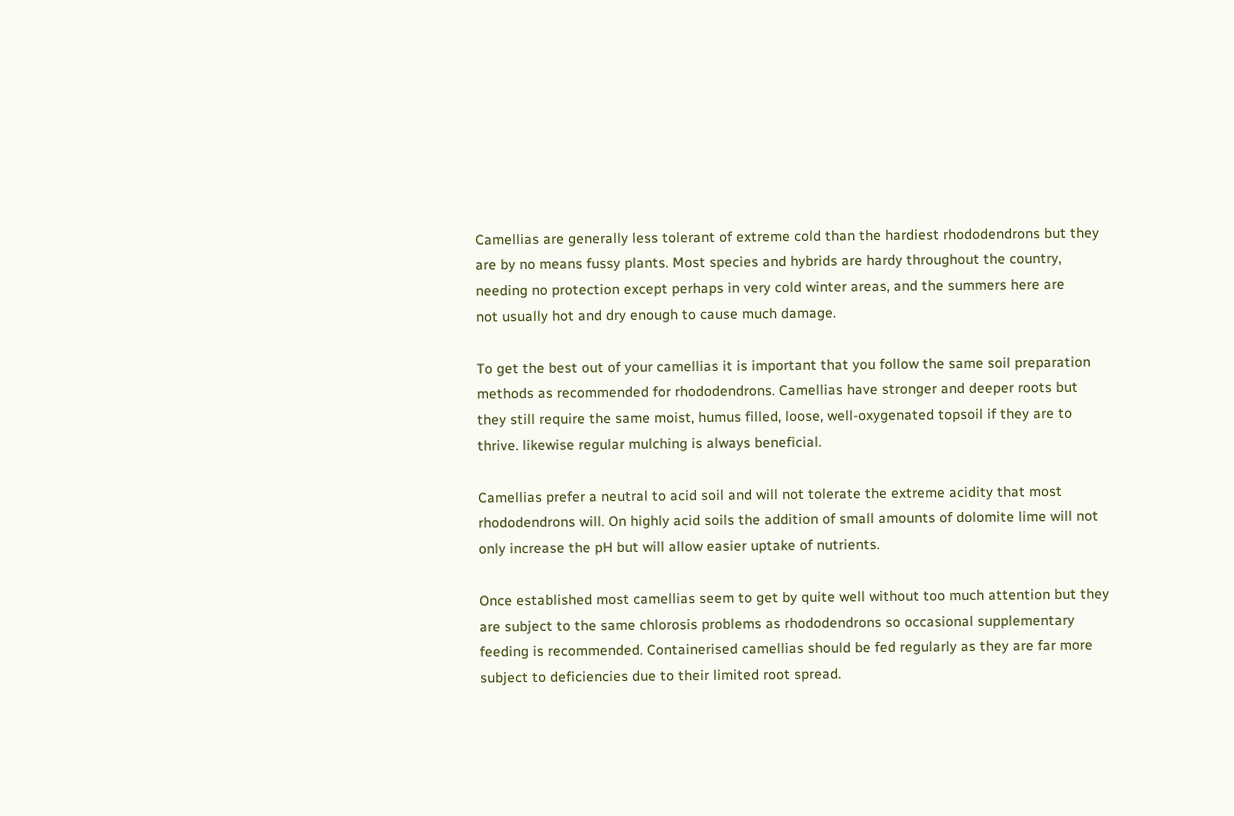Camellias are generally less tolerant of extreme cold than the hardiest rhododendrons but they are by no means fussy plants. Most species and hybrids are hardy throughout the country, needing no protection except perhaps in very cold winter areas, and the summers here are
not usually hot and dry enough to cause much damage.

To get the best out of your camellias it is important that you follow the same soil preparation methods as recommended for rhododendrons. Camellias have stronger and deeper roots but they still require the same moist, humus filled, loose, well-oxygenated topsoil if they are to thrive. likewise regular mulching is always beneficial.

Camellias prefer a neutral to acid soil and will not tolerate the extreme acidity that most rhododendrons will. On highly acid soils the addition of small amounts of dolomite lime will not only increase the pH but will allow easier uptake of nutrients.

Once established most camellias seem to get by quite well without too much attention but they are subject to the same chlorosis problems as rhododendrons so occasional supplementary feeding is recommended. Containerised camellias should be fed regularly as they are far more subject to deficiencies due to their limited root spread.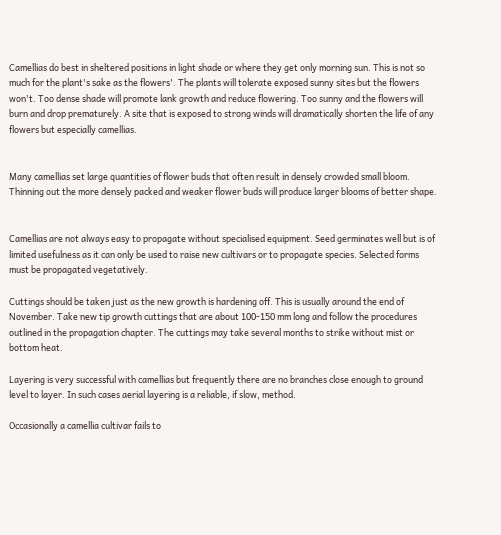Camellias do best in sheltered positions in light shade or where they get only morning sun. This is not so much for the plant's sake as the flowers'. The plants will tolerate exposed sunny sites but the flowers won't. Too dense shade will promote lank growth and reduce flowering. Too sunny and the flowers will burn and drop prematurely. A site that is exposed to strong winds will dramatically shorten the life of any flowers but especially camellias.


Many camellias set large quantities of flower buds that often result in densely crowded small bloom. Thinning out the more densely packed and weaker flower buds will produce larger blooms of better shape.


Camellias are not always easy to propagate without specialised equipment. Seed germinates well but is of limited usefulness as it can only be used to raise new cultivars or to propagate species. Selected forms must be propagated vegetatively.

Cuttings should be taken just as the new growth is hardening off. This is usually around the end of November. Take new tip growth cuttings that are about 100-150 mm long and follow the procedures outlined in the propagation chapter. The cuttings may take several months to strike without mist or bottom heat.

Layering is very successful with camellias but frequently there are no branches close enough to ground level to layer. In such cases aerial layering is a reliable, if slow, method.

Occasionally a camellia cultivar fails to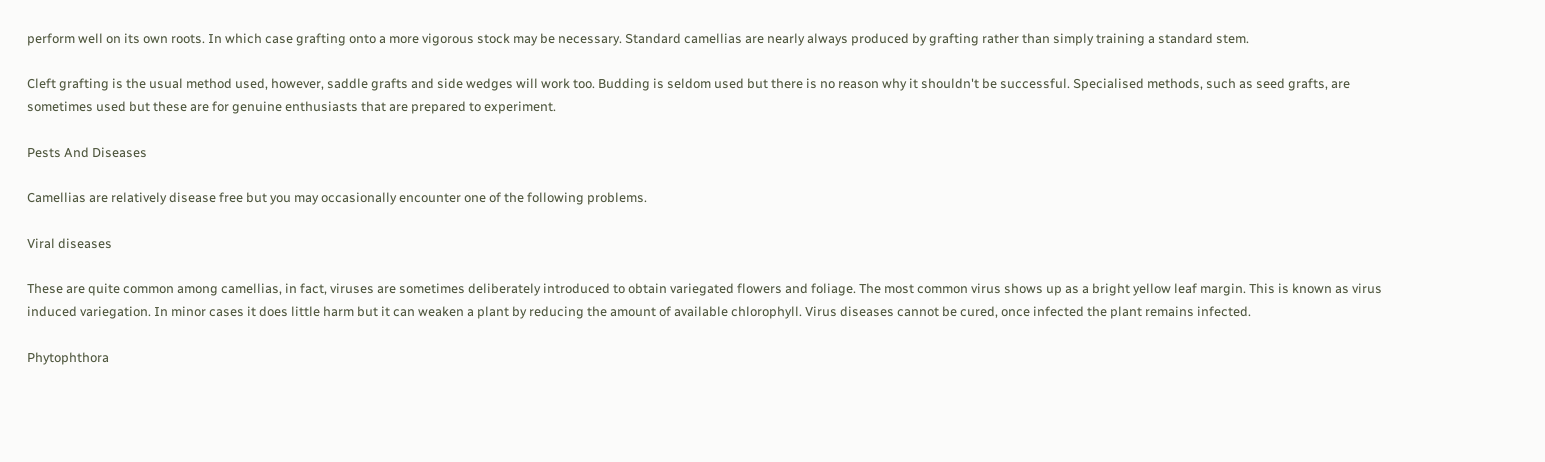perform well on its own roots. In which case grafting onto a more vigorous stock may be necessary. Standard camellias are nearly always produced by grafting rather than simply training a standard stem.

Cleft grafting is the usual method used, however, saddle grafts and side wedges will work too. Budding is seldom used but there is no reason why it shouldn't be successful. Specialised methods, such as seed grafts, are sometimes used but these are for genuine enthusiasts that are prepared to experiment.

Pests And Diseases

Camellias are relatively disease free but you may occasionally encounter one of the following problems.

Viral diseases

These are quite common among camellias, in fact, viruses are sometimes deliberately introduced to obtain variegated flowers and foliage. The most common virus shows up as a bright yellow leaf margin. This is known as virus induced variegation. In minor cases it does little harm but it can weaken a plant by reducing the amount of available chlorophyll. Virus diseases cannot be cured, once infected the plant remains infected.

Phytophthora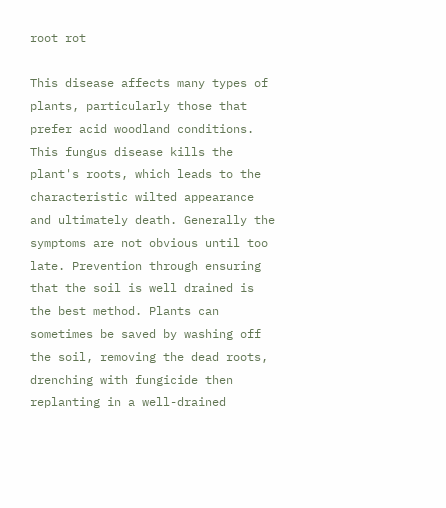root rot

This disease affects many types of plants, particularly those that prefer acid woodland conditions. This fungus disease kills the plant's roots, which leads to the characteristic wilted appearance and ultimately death. Generally the symptoms are not obvious until too late. Prevention through ensuring that the soil is well drained is the best method. Plants can sometimes be saved by washing off the soil, removing the dead roots, drenching with fungicide then replanting in a well-drained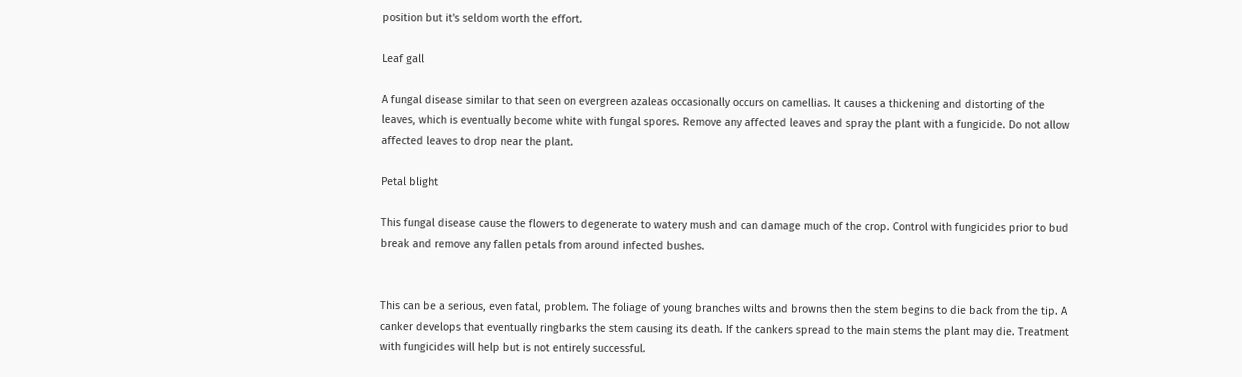position but it's seldom worth the effort.

Leaf gall

A fungal disease similar to that seen on evergreen azaleas occasionally occurs on camellias. It causes a thickening and distorting of the leaves, which is eventually become white with fungal spores. Remove any affected leaves and spray the plant with a fungicide. Do not allow affected leaves to drop near the plant.

Petal blight

This fungal disease cause the flowers to degenerate to watery mush and can damage much of the crop. Control with fungicides prior to bud break and remove any fallen petals from around infected bushes.


This can be a serious, even fatal, problem. The foliage of young branches wilts and browns then the stem begins to die back from the tip. A canker develops that eventually ringbarks the stem causing its death. If the cankers spread to the main stems the plant may die. Treatment with fungicides will help but is not entirely successful.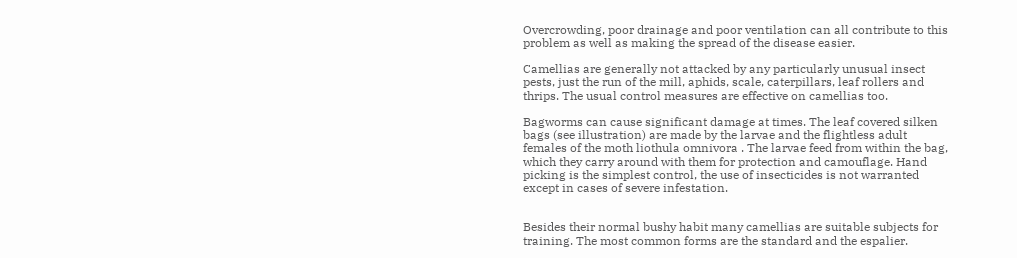Overcrowding, poor drainage and poor ventilation can all contribute to this problem as well as making the spread of the disease easier.

Camellias are generally not attacked by any particularly unusual insect pests, just the run of the mill, aphids, scale, caterpillars, leaf rollers and thrips. The usual control measures are effective on camellias too.

Bagworms can cause significant damage at times. The leaf covered silken bags (see illustration) are made by the larvae and the flightless adult females of the moth liothula omnivora . The larvae feed from within the bag, which they carry around with them for protection and camouflage. Hand picking is the simplest control, the use of insecticides is not warranted except in cases of severe infestation.


Besides their normal bushy habit many camellias are suitable subjects for training. The most common forms are the standard and the espalier.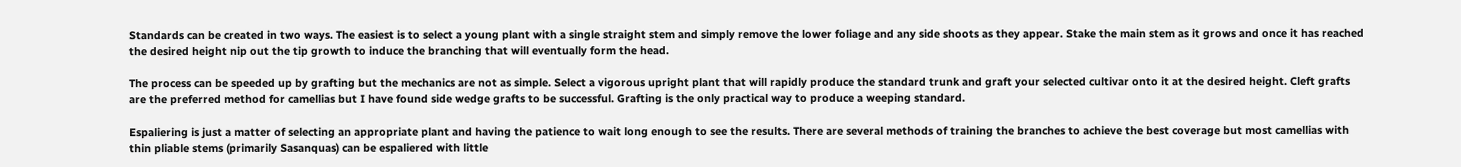Standards can be created in two ways. The easiest is to select a young plant with a single straight stem and simply remove the lower foliage and any side shoots as they appear. Stake the main stem as it grows and once it has reached the desired height nip out the tip growth to induce the branching that will eventually form the head.

The process can be speeded up by grafting but the mechanics are not as simple. Select a vigorous upright plant that will rapidly produce the standard trunk and graft your selected cultivar onto it at the desired height. Cleft grafts are the preferred method for camellias but I have found side wedge grafts to be successful. Grafting is the only practical way to produce a weeping standard.

Espaliering is just a matter of selecting an appropriate plant and having the patience to wait long enough to see the results. There are several methods of training the branches to achieve the best coverage but most camellias with thin pliable stems (primarily Sasanquas) can be espaliered with little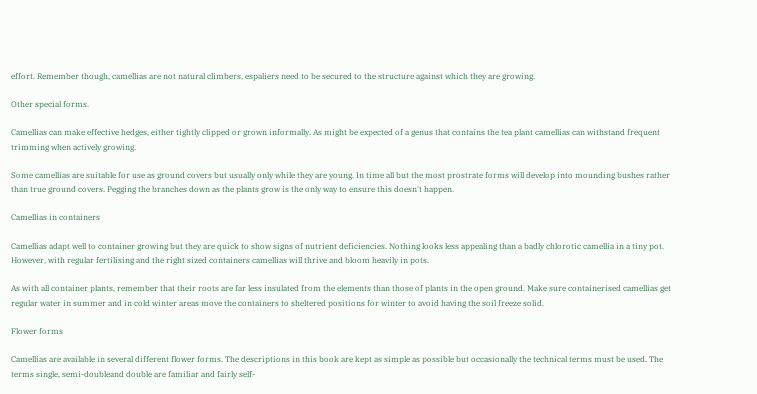effort. Remember though, camellias are not natural climbers, espaliers need to be secured to the structure against which they are growing.

Other special forms.

Camellias can make effective hedges, either tightly clipped or grown informally. As might be expected of a genus that contains the tea plant camellias can withstand frequent trimming when actively growing.

Some camellias are suitable for use as ground covers but usually only while they are young. In time all but the most prostrate forms will develop into mounding bushes rather than true ground covers. Pegging the branches down as the plants grow is the only way to ensure this doesn't happen.

Camellias in containers

Camellias adapt well to container growing but they are quick to show signs of nutrient deficiencies. Nothing looks less appealing than a badly chlorotic camellia in a tiny pot. However, with regular fertilising and the right sized containers camellias will thrive and bloom heavily in pots.

As with all container plants, remember that their roots are far less insulated from the elements than those of plants in the open ground. Make sure containerised camellias get regular water in summer and in cold winter areas move the containers to sheltered positions for winter to avoid having the soil freeze solid.

Flower forms

Camellias are available in several different flower forms. The descriptions in this book are kept as simple as possible but occasionally the technical terms must be used. The terms single, semi-doubleand double are familiar and fairly self-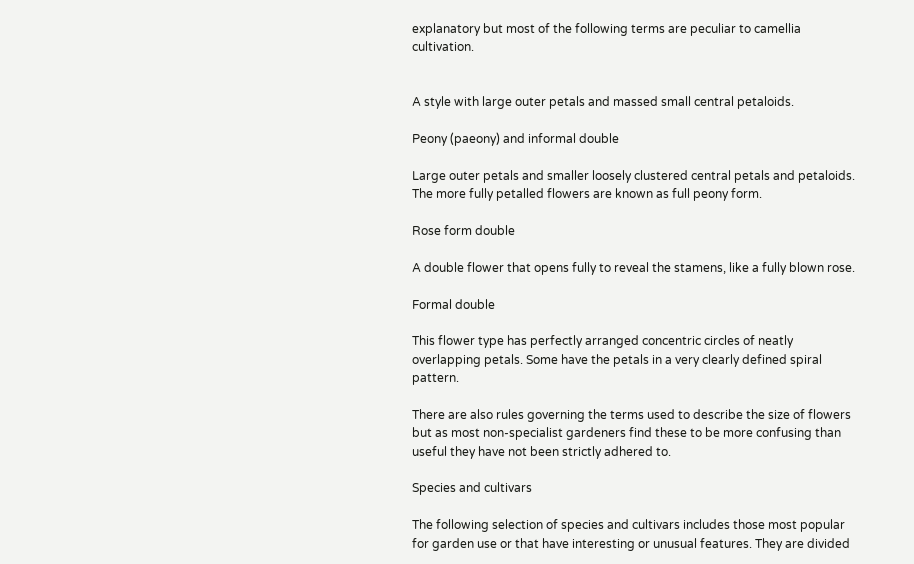explanatory but most of the following terms are peculiar to camellia cultivation.


A style with large outer petals and massed small central petaloids.

Peony (paeony) and informal double

Large outer petals and smaller loosely clustered central petals and petaloids. The more fully petalled flowers are known as full peony form.

Rose form double

A double flower that opens fully to reveal the stamens, like a fully blown rose.

Formal double

This flower type has perfectly arranged concentric circles of neatly overlapping petals. Some have the petals in a very clearly defined spiral pattern.

There are also rules governing the terms used to describe the size of flowers but as most non-specialist gardeners find these to be more confusing than useful they have not been strictly adhered to.

Species and cultivars

The following selection of species and cultivars includes those most popular for garden use or that have interesting or unusual features. They are divided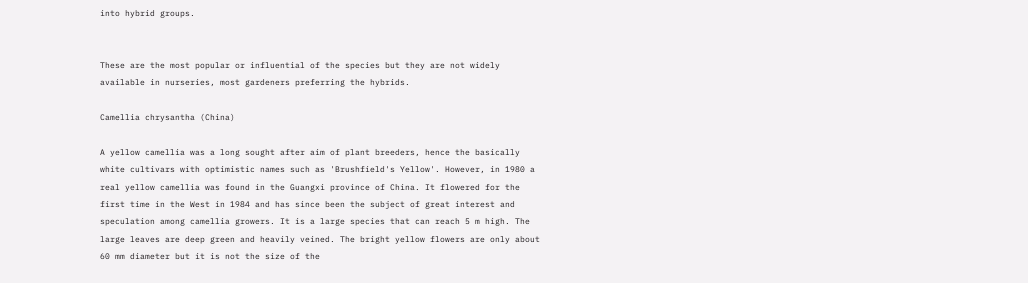into hybrid groups.


These are the most popular or influential of the species but they are not widely available in nurseries, most gardeners preferring the hybrids.

Camellia chrysantha (China)

A yellow camellia was a long sought after aim of plant breeders, hence the basically white cultivars with optimistic names such as 'Brushfield's Yellow'. However, in 1980 a real yellow camellia was found in the Guangxi province of China. It flowered for the first time in the West in 1984 and has since been the subject of great interest and speculation among camellia growers. It is a large species that can reach 5 m high. The large leaves are deep green and heavily veined. The bright yellow flowers are only about 60 mm diameter but it is not the size of the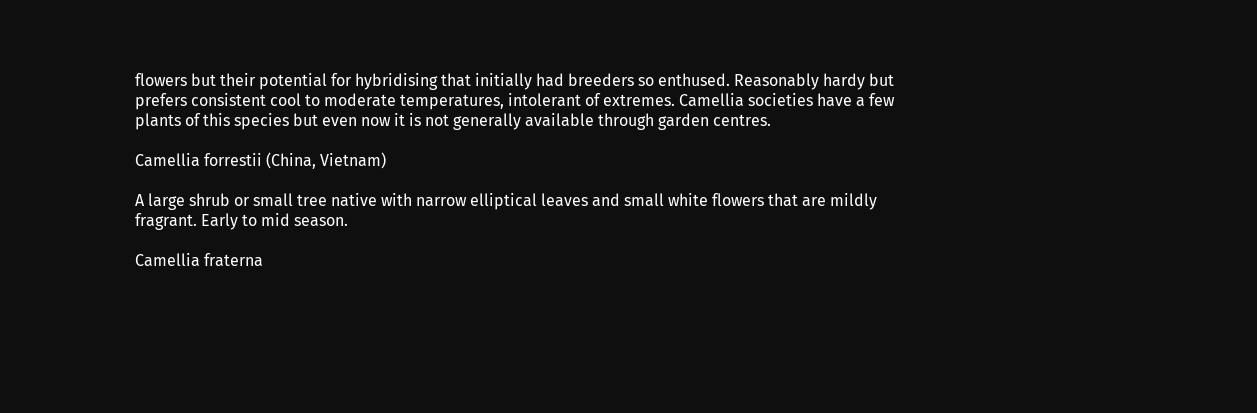flowers but their potential for hybridising that initially had breeders so enthused. Reasonably hardy but prefers consistent cool to moderate temperatures, intolerant of extremes. Camellia societies have a few plants of this species but even now it is not generally available through garden centres.

Camellia forrestii (China, Vietnam)

A large shrub or small tree native with narrow elliptical leaves and small white flowers that are mildly fragrant. Early to mid season.

Camellia fraterna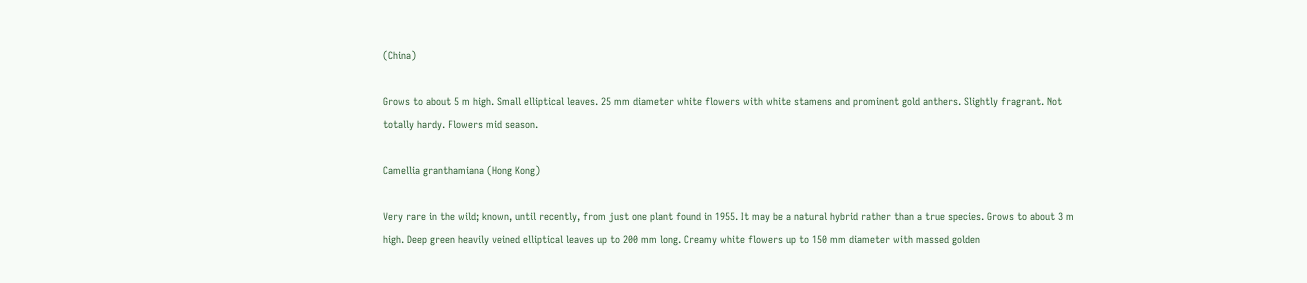(China)

Grows to about 5 m high. Small elliptical leaves. 25 mm diameter white flowers with white stamens and prominent gold anthers. Slightly fragrant. Not totally hardy. Flowers mid season.

Camellia granthamiana (Hong Kong)

Very rare in the wild; known, until recently, from just one plant found in 1955. It may be a natural hybrid rather than a true species. Grows to about 3 m high. Deep green heavily veined elliptical leaves up to 200 mm long. Creamy white flowers up to 150 mm diameter with massed golden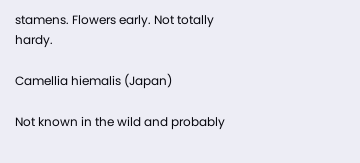stamens. Flowers early. Not totally hardy.

Camellia hiemalis (Japan)

Not known in the wild and probably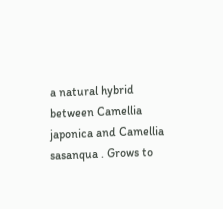a natural hybrid between Camellia japonica and Camellia sasanqua . Grows to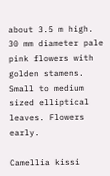about 3.5 m high. 30 mm diameter pale pink flowers with golden stamens. Small to medium sized elliptical leaves. Flowers early.

Camellia kissi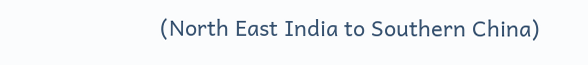(North East India to Southern China)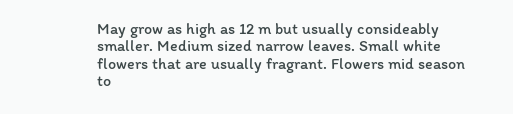May grow as high as 12 m but usually consideably smaller. Medium sized narrow leaves. Small white flowers that are usually fragrant. Flowers mid season to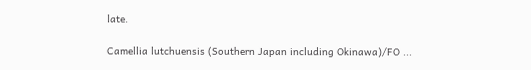late.

Camellia lutchuensis (Southern Japan including Okinawa)/FO ...